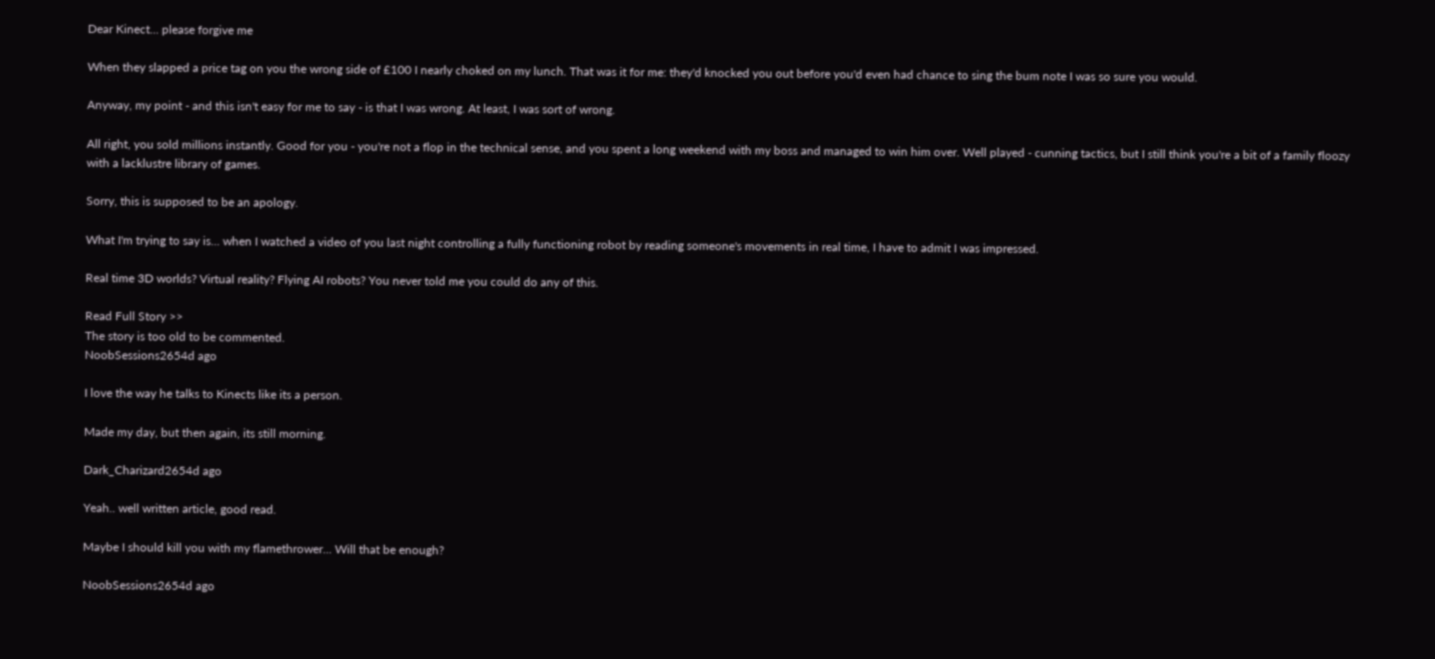Dear Kinect... please forgive me

When they slapped a price tag on you the wrong side of £100 I nearly choked on my lunch. That was it for me: they'd knocked you out before you'd even had chance to sing the bum note I was so sure you would.

Anyway, my point - and this isn't easy for me to say - is that I was wrong. At least, I was sort of wrong.

All right, you sold millions instantly. Good for you - you're not a flop in the technical sense, and you spent a long weekend with my boss and managed to win him over. Well played - cunning tactics, but I still think you're a bit of a family floozy with a lacklustre library of games.

Sorry, this is supposed to be an apology.

What I'm trying to say is... when I watched a video of you last night controlling a fully functioning robot by reading someone's movements in real time, I have to admit I was impressed.

Real time 3D worlds? Virtual reality? Flying AI robots? You never told me you could do any of this.

Read Full Story >>
The story is too old to be commented.
NoobSessions2654d ago

I love the way he talks to Kinects like its a person.

Made my day, but then again, its still morning.

Dark_Charizard2654d ago

Yeah.. well written article, good read.

Maybe I should kill you with my flamethrower... Will that be enough?

NoobSessions2654d ago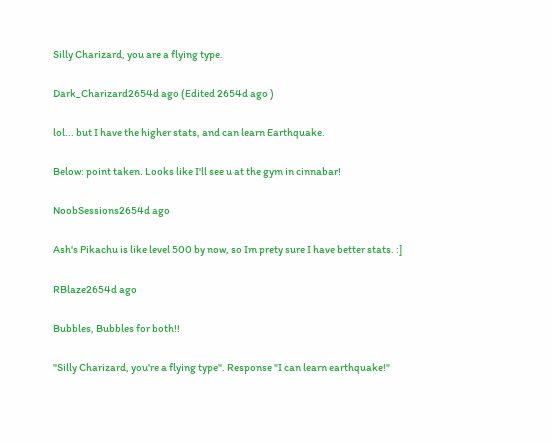Silly Charizard, you are a flying type.

Dark_Charizard2654d ago (Edited 2654d ago )

lol... but I have the higher stats, and can learn Earthquake.

Below: point taken. Looks like I'll see u at the gym in cinnabar!

NoobSessions2654d ago

Ash's Pikachu is like level 500 by now, so Im prety sure I have better stats. :]

RBlaze2654d ago

Bubbles, Bubbles for both!!

"Silly Charizard, you're a flying type". Response "I can learn earthquake!"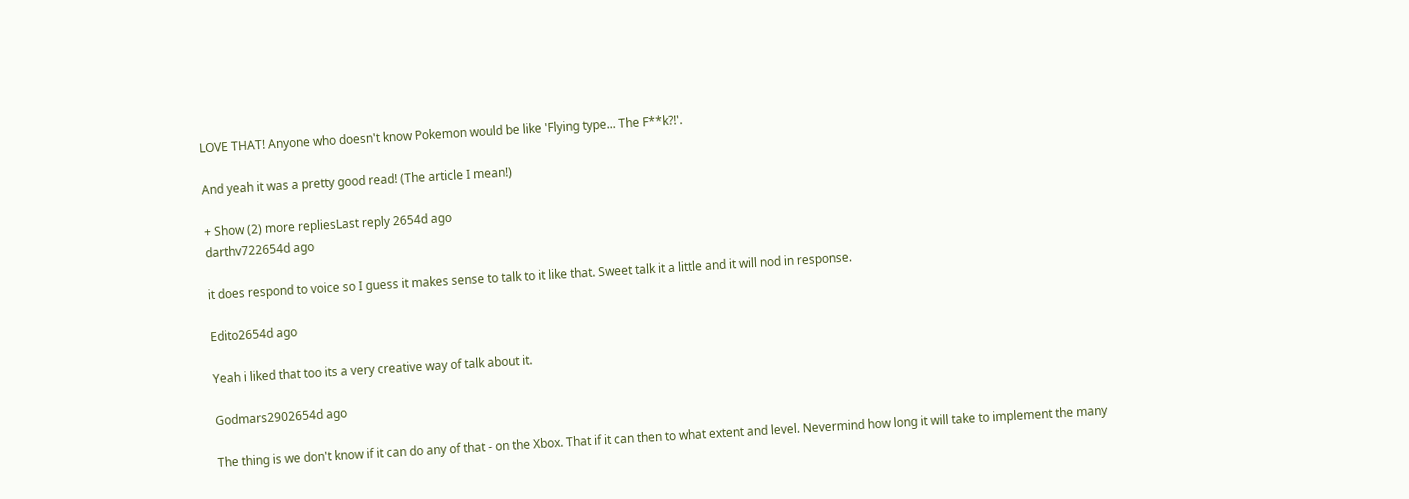LOVE THAT! Anyone who doesn't know Pokemon would be like 'Flying type... The F**k?!'.

And yeah it was a pretty good read! (The article I mean!)

+ Show (2) more repliesLast reply 2654d ago
darthv722654d ago

it does respond to voice so I guess it makes sense to talk to it like that. Sweet talk it a little and it will nod in response.

Edito2654d ago

Yeah i liked that too its a very creative way of talk about it.

Godmars2902654d ago

The thing is we don't know if it can do any of that - on the Xbox. That if it can then to what extent and level. Nevermind how long it will take to implement the many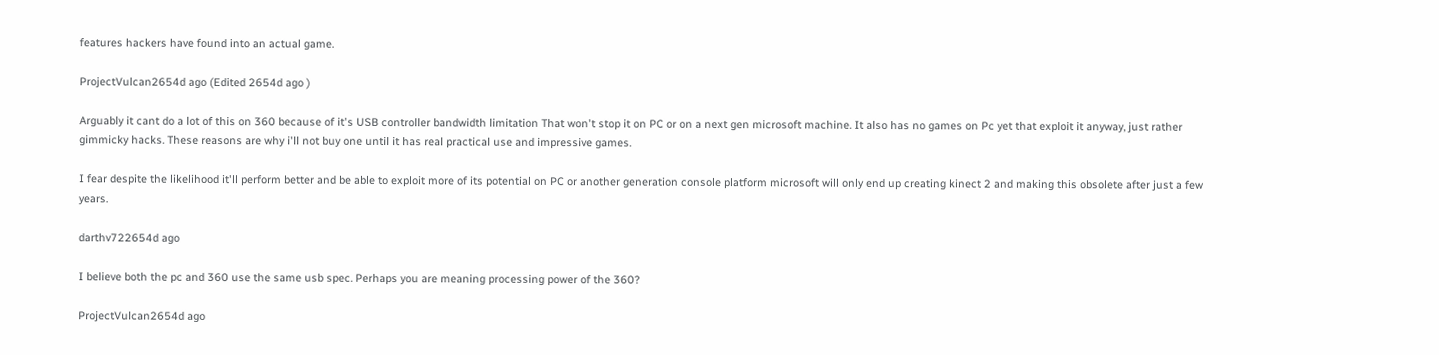features hackers have found into an actual game.

ProjectVulcan2654d ago (Edited 2654d ago )

Arguably it cant do a lot of this on 360 because of it's USB controller bandwidth limitation That won't stop it on PC or on a next gen microsoft machine. It also has no games on Pc yet that exploit it anyway, just rather gimmicky hacks. These reasons are why i'll not buy one until it has real practical use and impressive games.

I fear despite the likelihood it'll perform better and be able to exploit more of its potential on PC or another generation console platform microsoft will only end up creating kinect 2 and making this obsolete after just a few years.

darthv722654d ago

I believe both the pc and 360 use the same usb spec. Perhaps you are meaning processing power of the 360?

ProjectVulcan2654d ago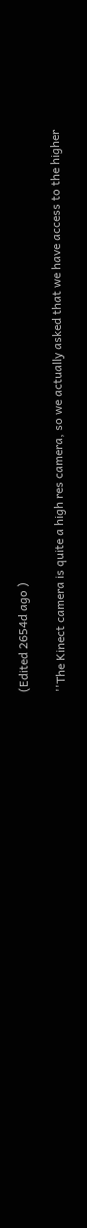(Edited 2654d ago )

''The Kinect camera is quite a high res camera, so we actually asked that we have access to the higher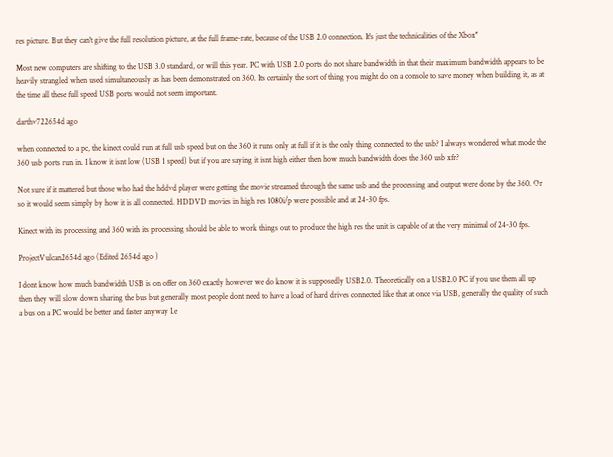res picture. But they can't give the full resolution picture, at the full frame-rate, because of the USB 2.0 connection. It's just the technicalities of the Xbox''

Most new computers are shifting to the USB 3.0 standard, or will this year. PC with USB 2.0 ports do not share bandwidth in that their maximum bandwidth appears to be heavily strangled when used simultaneously as has been demonstrated on 360. Its certainly the sort of thing you might do on a console to save money when building it, as at the time all these full speed USB ports would not seem important.

darthv722654d ago

when connected to a pc, the kinect could run at full usb speed but on the 360 it runs only at full if it is the only thing connected to the usb? I always wondered what mode the 360 usb ports run in. I know it isnt low (USB 1 speed) but if you are saying it isnt high either then how much bandwidth does the 360 usb xfr?

Not sure if it mattered but those who had the hddvd player were getting the movie streamed through the same usb and the processing and output were done by the 360. Or so it would seem simply by how it is all connected. HDDVD movies in high res 1080i/p were possible and at 24-30 fps.

Kinect with its processing and 360 with its processing should be able to work things out to produce the high res the unit is capable of at the very minimal of 24-30 fps.

ProjectVulcan2654d ago (Edited 2654d ago )

I dont know how much bandwidth USB is on offer on 360 exactly however we do know it is supposedly USB2.0. Theoretically on a USB2.0 PC if you use them all up then they will slow down sharing the bus but generally most people dont need to have a load of hard drives connected like that at once via USB, generally the quality of such a bus on a PC would be better and faster anyway I.e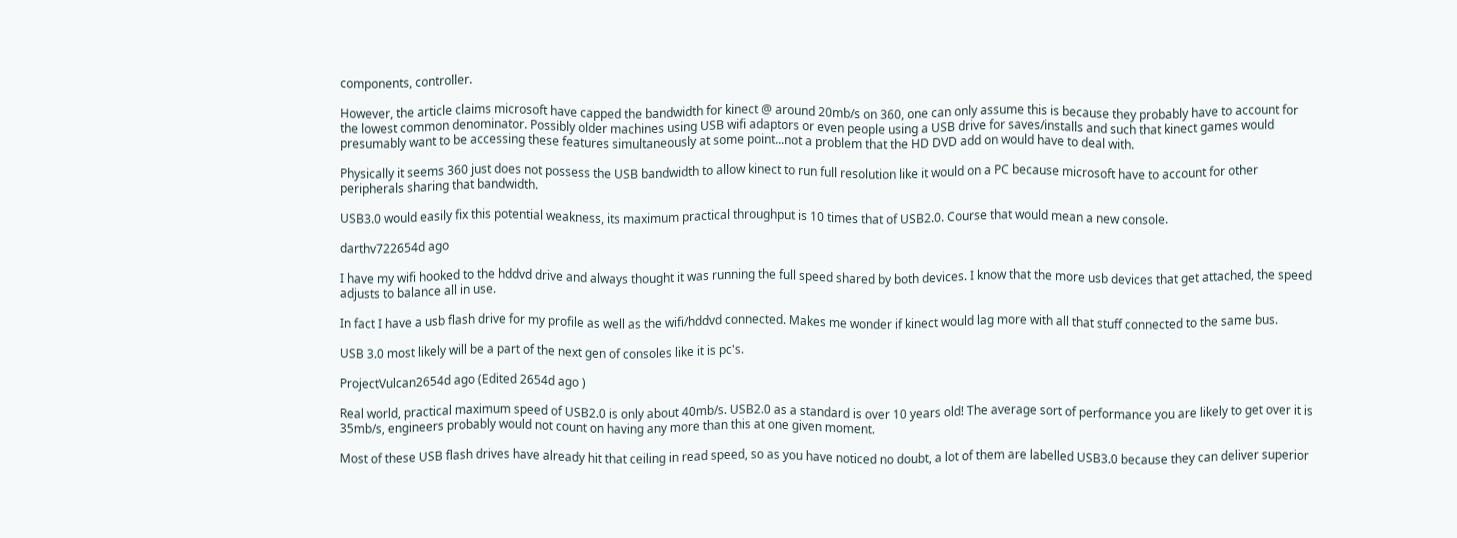components, controller.

However, the article claims microsoft have capped the bandwidth for kinect @ around 20mb/s on 360, one can only assume this is because they probably have to account for the lowest common denominator. Possibly older machines using USB wifi adaptors or even people using a USB drive for saves/installs and such that kinect games would presumably want to be accessing these features simultaneously at some point...not a problem that the HD DVD add on would have to deal with.

Physically it seems 360 just does not possess the USB bandwidth to allow kinect to run full resolution like it would on a PC because microsoft have to account for other peripherals sharing that bandwidth.

USB3.0 would easily fix this potential weakness, its maximum practical throughput is 10 times that of USB2.0. Course that would mean a new console.

darthv722654d ago

I have my wifi hooked to the hddvd drive and always thought it was running the full speed shared by both devices. I know that the more usb devices that get attached, the speed adjusts to balance all in use.

In fact I have a usb flash drive for my profile as well as the wifi/hddvd connected. Makes me wonder if kinect would lag more with all that stuff connected to the same bus.

USB 3.0 most likely will be a part of the next gen of consoles like it is pc's.

ProjectVulcan2654d ago (Edited 2654d ago )

Real world, practical maximum speed of USB2.0 is only about 40mb/s. USB2.0 as a standard is over 10 years old! The average sort of performance you are likely to get over it is 35mb/s, engineers probably would not count on having any more than this at one given moment.

Most of these USB flash drives have already hit that ceiling in read speed, so as you have noticed no doubt, a lot of them are labelled USB3.0 because they can deliver superior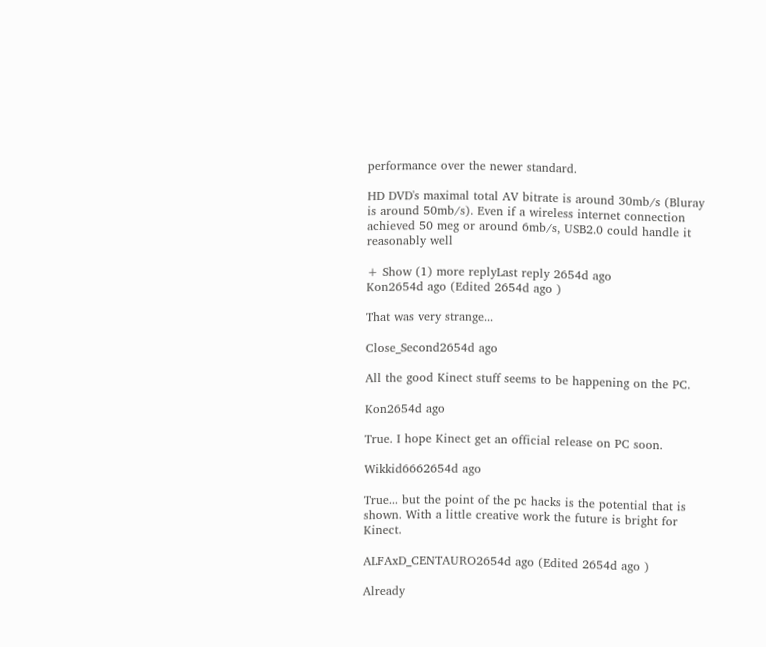performance over the newer standard.

HD DVD's maximal total AV bitrate is around 30mb/s (Bluray is around 50mb/s). Even if a wireless internet connection achieved 50 meg or around 6mb/s, USB2.0 could handle it reasonably well

+ Show (1) more replyLast reply 2654d ago
Kon2654d ago (Edited 2654d ago )

That was very strange...

Close_Second2654d ago

All the good Kinect stuff seems to be happening on the PC.

Kon2654d ago

True. I hope Kinect get an official release on PC soon.

Wikkid6662654d ago

True... but the point of the pc hacks is the potential that is shown. With a little creative work the future is bright for Kinect.

ALFAxD_CENTAURO2654d ago (Edited 2654d ago )

Already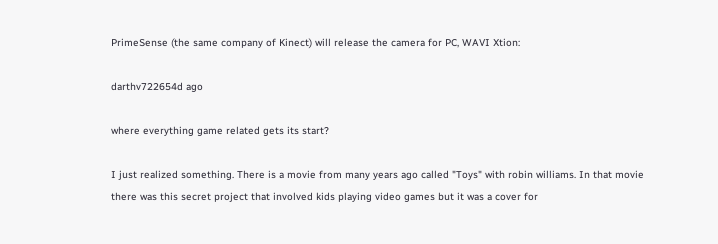PrimeSense (the same company of Kinect) will release the camera for PC, WAVI Xtion:

darthv722654d ago

where everything game related gets its start?

I just realized something. There is a movie from many years ago called "Toys" with robin williams. In that movie there was this secret project that involved kids playing video games but it was a cover for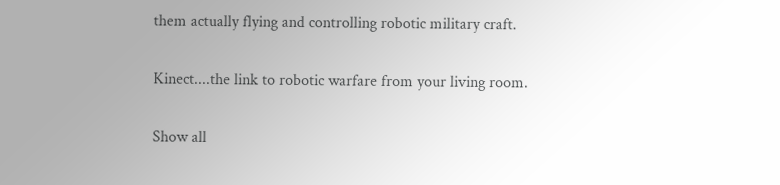them actually flying and controlling robotic military craft.

Kinect....the link to robotic warfare from your living room.

Show all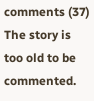comments (37)
The story is too old to be commented.